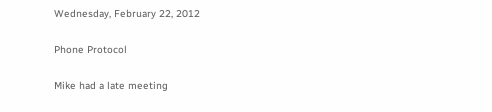Wednesday, February 22, 2012

Phone Protocol

Mike had a late meeting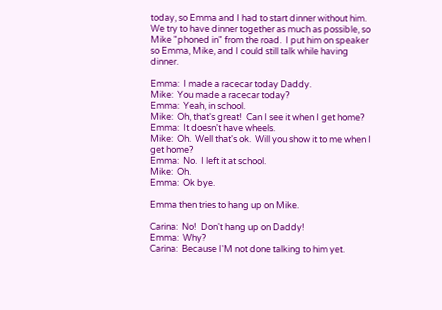today, so Emma and I had to start dinner without him.  We try to have dinner together as much as possible, so Mike "phoned in" from the road.  I put him on speaker so Emma, Mike, and I could still talk while having dinner.

Emma:  I made a racecar today Daddy.
Mike:  You made a racecar today?
Emma:  Yeah, in school.
Mike:  Oh, that's great!  Can I see it when I get home?
Emma:  It doesn't have wheels.
Mike:  Oh.  Well that's ok.  Will you show it to me when I get home?
Emma:  No.  I left it at school.
Mike:  Oh.
Emma:  Ok bye.

Emma then tries to hang up on Mike.

Carina:  No!  Don't hang up on Daddy!
Emma:  Why?
Carina:  Because I'M not done talking to him yet.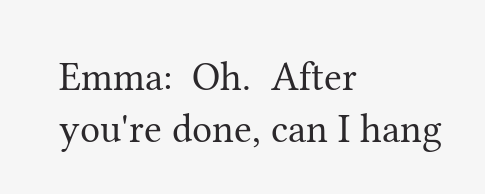Emma:  Oh.  After you're done, can I hang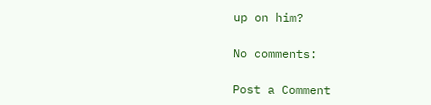up on him?

No comments:

Post a Comment